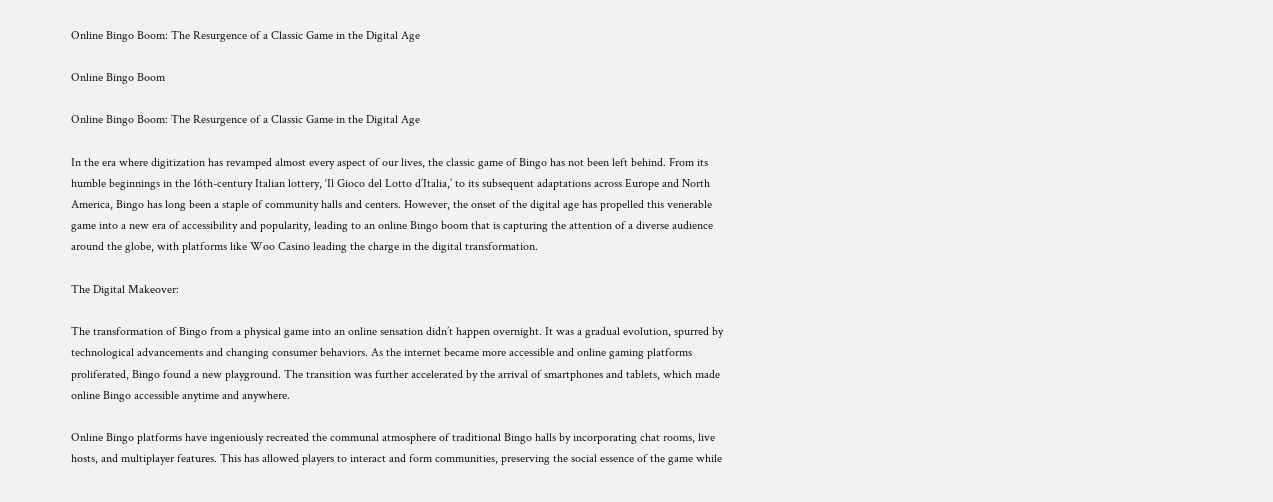Online Bingo Boom: The Resurgence of a Classic Game in the Digital Age

Online Bingo Boom

Online Bingo Boom: The Resurgence of a Classic Game in the Digital Age

In the era where digitization has revamped almost every aspect of our lives, the classic game of Bingo has not been left behind. From its humble beginnings in the 16th-century Italian lottery, ‘Il Gioco del Lotto d’Italia,’ to its subsequent adaptations across Europe and North America, Bingo has long been a staple of community halls and centers. However, the onset of the digital age has propelled this venerable game into a new era of accessibility and popularity, leading to an online Bingo boom that is capturing the attention of a diverse audience around the globe, with platforms like Woo Casino leading the charge in the digital transformation.

The Digital Makeover:

The transformation of Bingo from a physical game into an online sensation didn’t happen overnight. It was a gradual evolution, spurred by technological advancements and changing consumer behaviors. As the internet became more accessible and online gaming platforms proliferated, Bingo found a new playground. The transition was further accelerated by the arrival of smartphones and tablets, which made online Bingo accessible anytime and anywhere.

Online Bingo platforms have ingeniously recreated the communal atmosphere of traditional Bingo halls by incorporating chat rooms, live hosts, and multiplayer features. This has allowed players to interact and form communities, preserving the social essence of the game while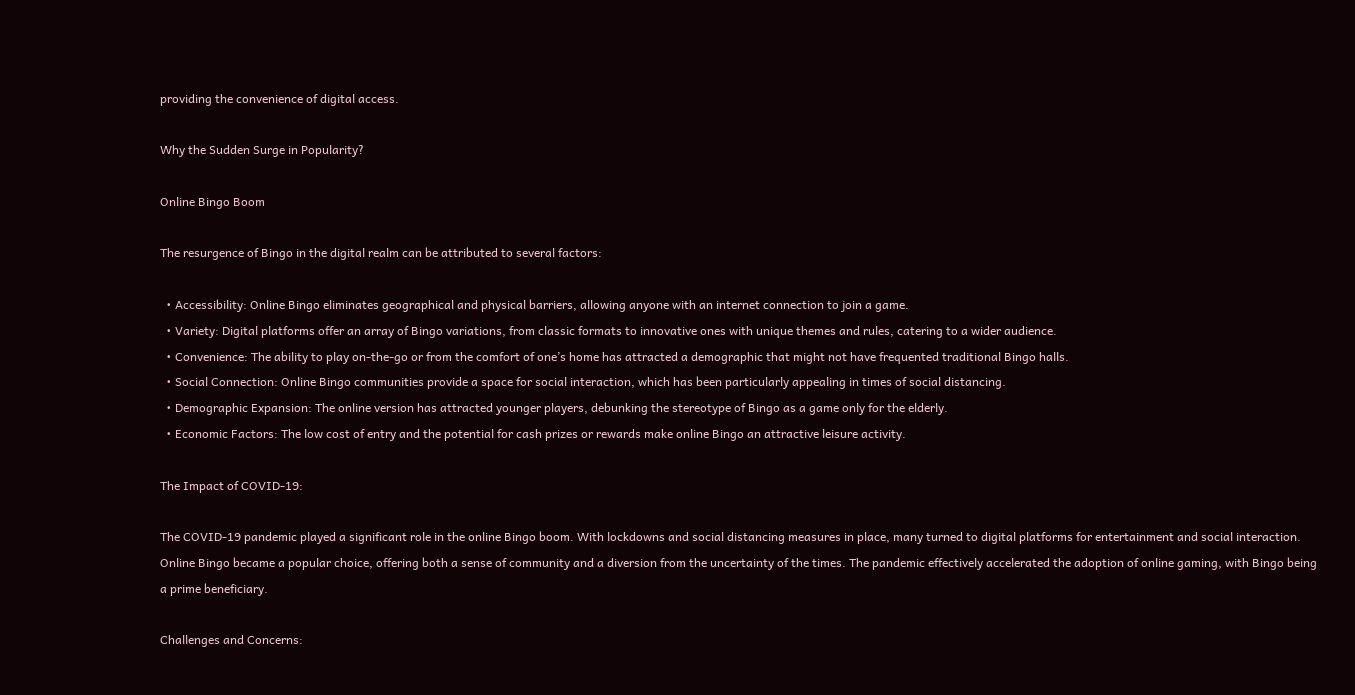providing the convenience of digital access.

Why the Sudden Surge in Popularity?

Online Bingo Boom

The resurgence of Bingo in the digital realm can be attributed to several factors:

  • Accessibility: Online Bingo eliminates geographical and physical barriers, allowing anyone with an internet connection to join a game.
  • Variety: Digital platforms offer an array of Bingo variations, from classic formats to innovative ones with unique themes and rules, catering to a wider audience.
  • Convenience: The ability to play on-the-go or from the comfort of one’s home has attracted a demographic that might not have frequented traditional Bingo halls.
  • Social Connection: Online Bingo communities provide a space for social interaction, which has been particularly appealing in times of social distancing.
  • Demographic Expansion: The online version has attracted younger players, debunking the stereotype of Bingo as a game only for the elderly.
  • Economic Factors: The low cost of entry and the potential for cash prizes or rewards make online Bingo an attractive leisure activity.

The Impact of COVID-19:

The COVID-19 pandemic played a significant role in the online Bingo boom. With lockdowns and social distancing measures in place, many turned to digital platforms for entertainment and social interaction. Online Bingo became a popular choice, offering both a sense of community and a diversion from the uncertainty of the times. The pandemic effectively accelerated the adoption of online gaming, with Bingo being a prime beneficiary.

Challenges and Concerns: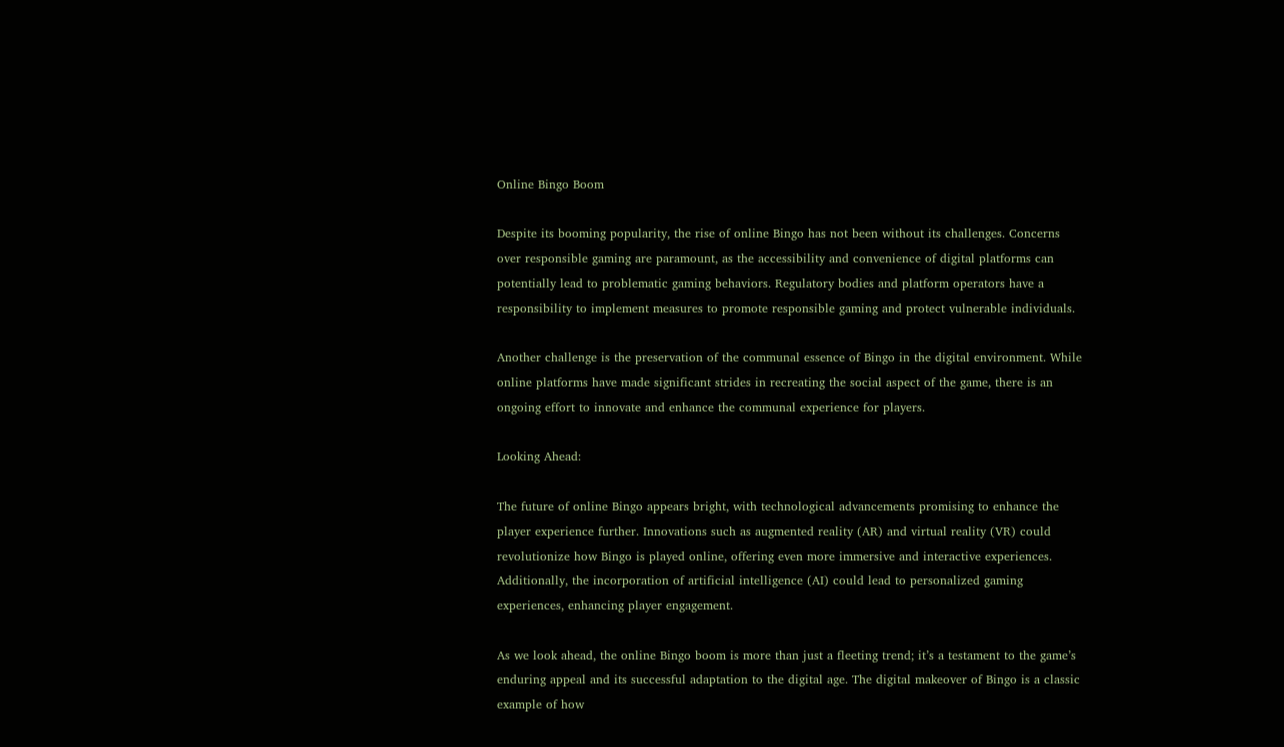Online Bingo Boom

Despite its booming popularity, the rise of online Bingo has not been without its challenges. Concerns over responsible gaming are paramount, as the accessibility and convenience of digital platforms can potentially lead to problematic gaming behaviors. Regulatory bodies and platform operators have a responsibility to implement measures to promote responsible gaming and protect vulnerable individuals.

Another challenge is the preservation of the communal essence of Bingo in the digital environment. While online platforms have made significant strides in recreating the social aspect of the game, there is an ongoing effort to innovate and enhance the communal experience for players.

Looking Ahead:

The future of online Bingo appears bright, with technological advancements promising to enhance the player experience further. Innovations such as augmented reality (AR) and virtual reality (VR) could revolutionize how Bingo is played online, offering even more immersive and interactive experiences. Additionally, the incorporation of artificial intelligence (AI) could lead to personalized gaming experiences, enhancing player engagement.

As we look ahead, the online Bingo boom is more than just a fleeting trend; it’s a testament to the game’s enduring appeal and its successful adaptation to the digital age. The digital makeover of Bingo is a classic example of how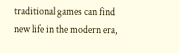traditional games can find new life in the modern era,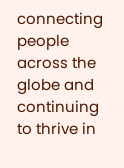connecting people across the globe and continuing to thrive in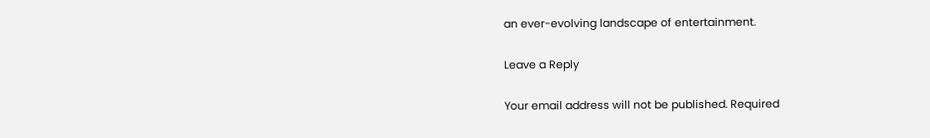an ever-evolving landscape of entertainment.

Leave a Reply

Your email address will not be published. Required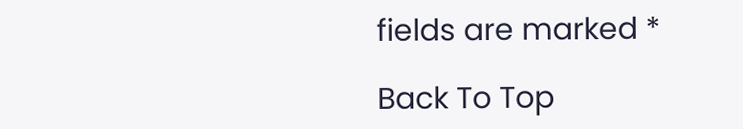fields are marked *

Back To Top